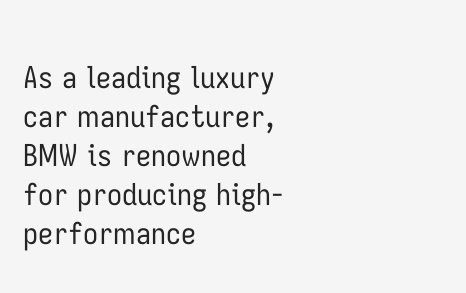As a leading luxury car manufacturer, BMW is renowned for producing high-performance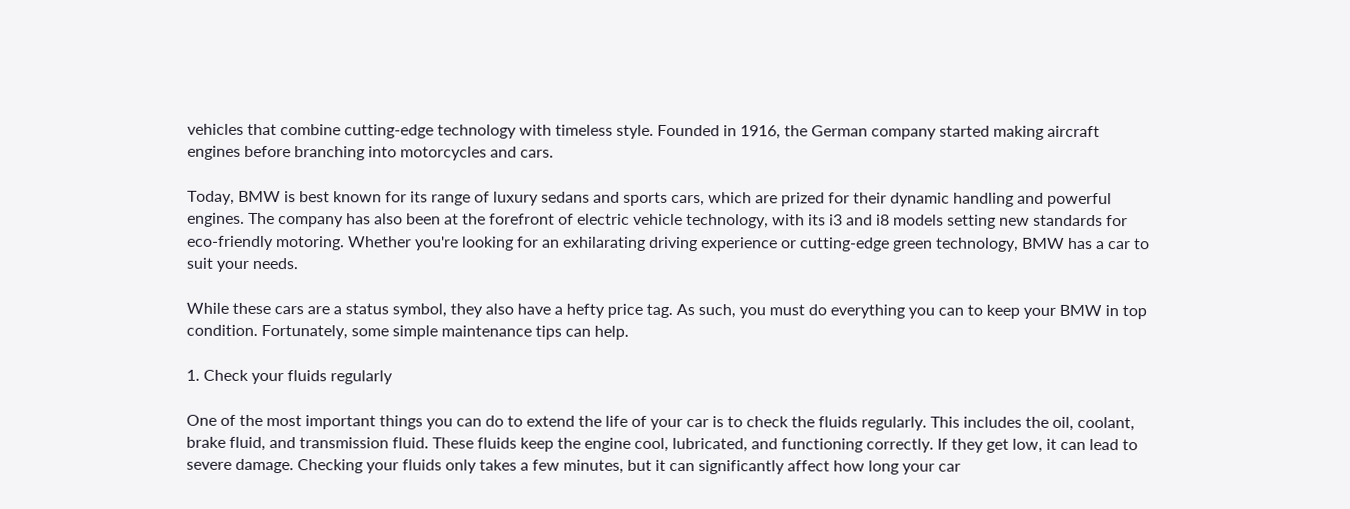vehicles that combine cutting-edge technology with timeless style. Founded in 1916, the German company started making aircraft engines before branching into motorcycles and cars.

Today, BMW is best known for its range of luxury sedans and sports cars, which are prized for their dynamic handling and powerful engines. The company has also been at the forefront of electric vehicle technology, with its i3 and i8 models setting new standards for eco-friendly motoring. Whether you're looking for an exhilarating driving experience or cutting-edge green technology, BMW has a car to suit your needs.

While these cars are a status symbol, they also have a hefty price tag. As such, you must do everything you can to keep your BMW in top condition. Fortunately, some simple maintenance tips can help.

1. Check your fluids regularly

One of the most important things you can do to extend the life of your car is to check the fluids regularly. This includes the oil, coolant, brake fluid, and transmission fluid. These fluids keep the engine cool, lubricated, and functioning correctly. If they get low, it can lead to severe damage. Checking your fluids only takes a few minutes, but it can significantly affect how long your car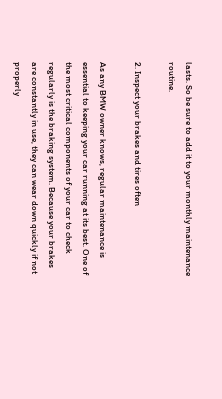lasts. So be sure to add it to your monthly maintenance routine.

2. Inspect your brakes and tires often

As any BMW owner knows, regular maintenance is essential to keeping your car running at its best. One of the most critical components of your car to check regularly is the braking system. Because your brakes are constantly in use, they can wear down quickly if not properly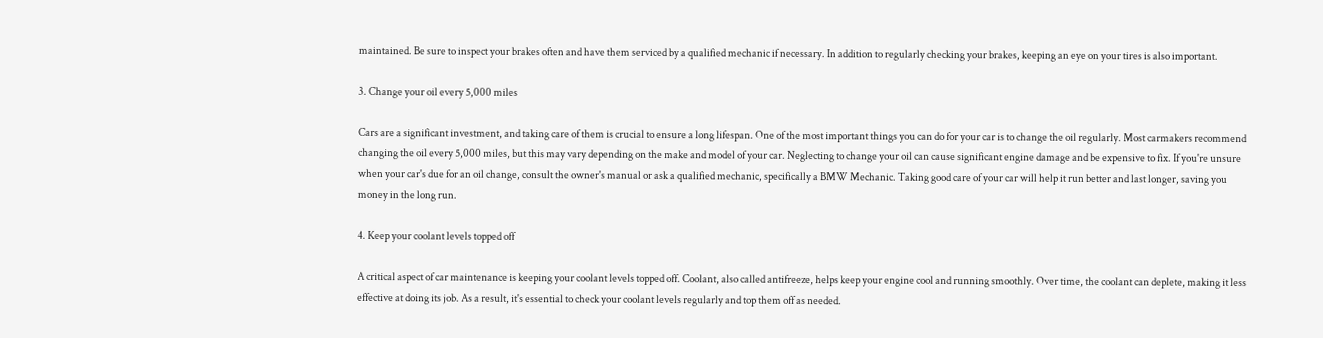maintained. Be sure to inspect your brakes often and have them serviced by a qualified mechanic if necessary. In addition to regularly checking your brakes, keeping an eye on your tires is also important.

3. Change your oil every 5,000 miles

Cars are a significant investment, and taking care of them is crucial to ensure a long lifespan. One of the most important things you can do for your car is to change the oil regularly. Most carmakers recommend changing the oil every 5,000 miles, but this may vary depending on the make and model of your car. Neglecting to change your oil can cause significant engine damage and be expensive to fix. If you're unsure when your car's due for an oil change, consult the owner's manual or ask a qualified mechanic, specifically a BMW Mechanic. Taking good care of your car will help it run better and last longer, saving you money in the long run.

4. Keep your coolant levels topped off

A critical aspect of car maintenance is keeping your coolant levels topped off. Coolant, also called antifreeze, helps keep your engine cool and running smoothly. Over time, the coolant can deplete, making it less effective at doing its job. As a result, it's essential to check your coolant levels regularly and top them off as needed.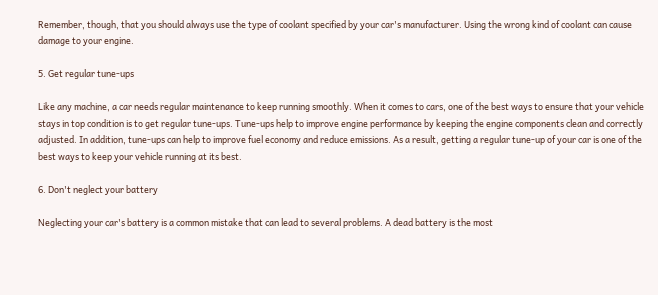Remember, though, that you should always use the type of coolant specified by your car's manufacturer. Using the wrong kind of coolant can cause damage to your engine.

5. Get regular tune-ups

Like any machine, a car needs regular maintenance to keep running smoothly. When it comes to cars, one of the best ways to ensure that your vehicle stays in top condition is to get regular tune-ups. Tune-ups help to improve engine performance by keeping the engine components clean and correctly adjusted. In addition, tune-ups can help to improve fuel economy and reduce emissions. As a result, getting a regular tune-up of your car is one of the best ways to keep your vehicle running at its best.

6. Don't neglect your battery

Neglecting your car's battery is a common mistake that can lead to several problems. A dead battery is the most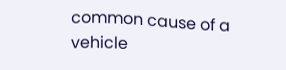common cause of a vehicle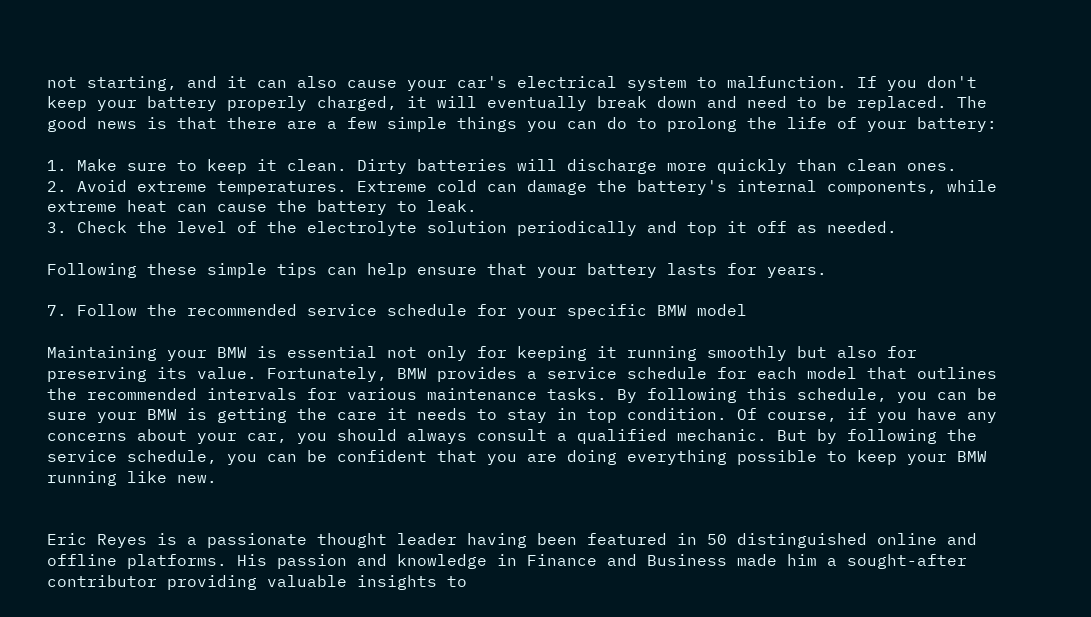not starting, and it can also cause your car's electrical system to malfunction. If you don't keep your battery properly charged, it will eventually break down and need to be replaced. The good news is that there are a few simple things you can do to prolong the life of your battery:

1. Make sure to keep it clean. Dirty batteries will discharge more quickly than clean ones.
2. Avoid extreme temperatures. Extreme cold can damage the battery's internal components, while extreme heat can cause the battery to leak.
3. Check the level of the electrolyte solution periodically and top it off as needed.

Following these simple tips can help ensure that your battery lasts for years.

7. Follow the recommended service schedule for your specific BMW model

Maintaining your BMW is essential not only for keeping it running smoothly but also for preserving its value. Fortunately, BMW provides a service schedule for each model that outlines the recommended intervals for various maintenance tasks. By following this schedule, you can be sure your BMW is getting the care it needs to stay in top condition. Of course, if you have any concerns about your car, you should always consult a qualified mechanic. But by following the service schedule, you can be confident that you are doing everything possible to keep your BMW running like new.


Eric Reyes is a passionate thought leader having been featured in 50 distinguished online and offline platforms. His passion and knowledge in Finance and Business made him a sought-after contributor providing valuable insights to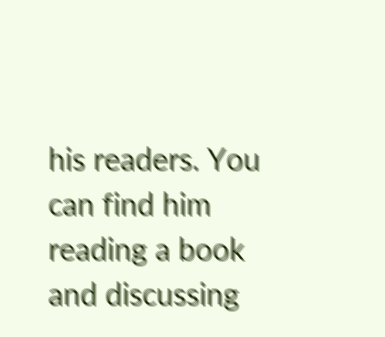his readers. You can find him reading a book and discussing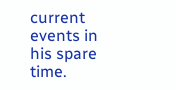current events in his spare time.